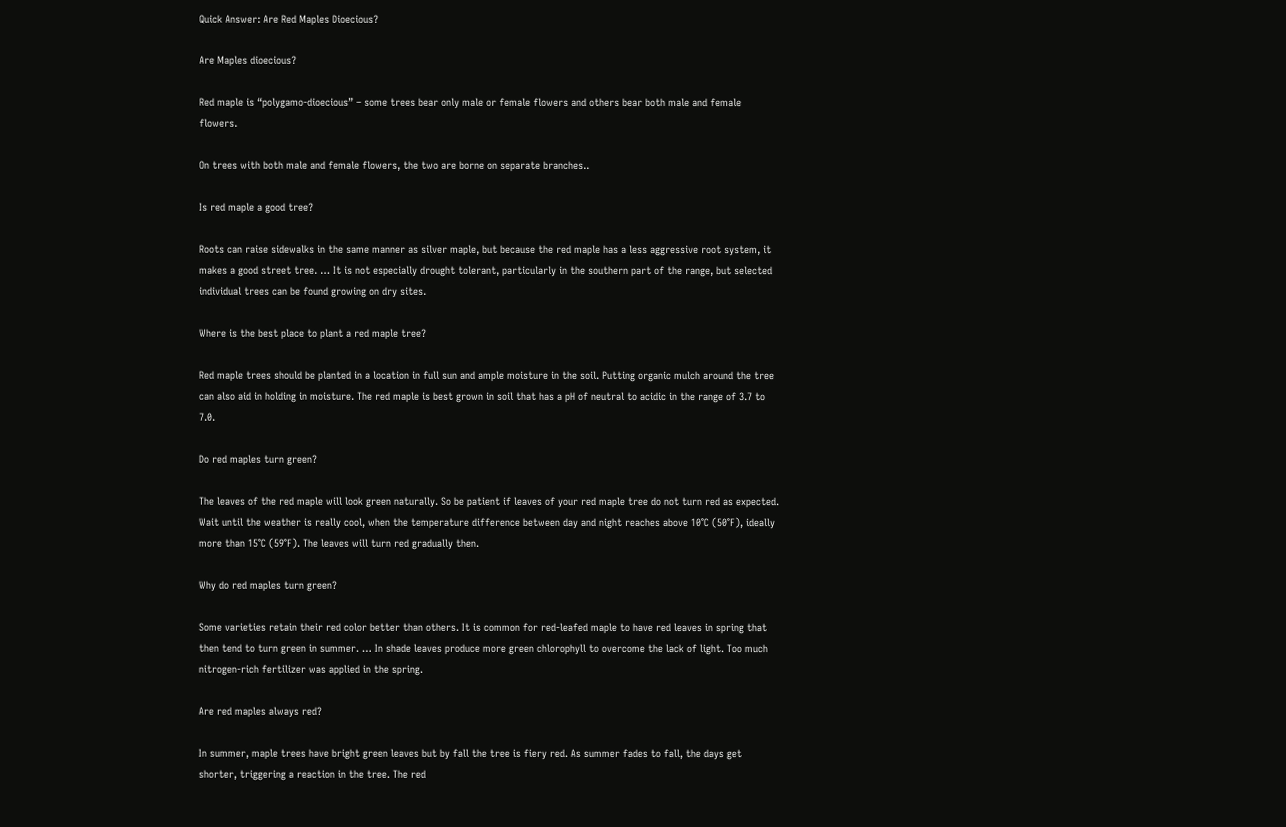Quick Answer: Are Red Maples Dioecious?

Are Maples dioecious?

Red maple is “polygamo-dioecious” – some trees bear only male or female flowers and others bear both male and female flowers.

On trees with both male and female flowers, the two are borne on separate branches..

Is red maple a good tree?

Roots can raise sidewalks in the same manner as silver maple, but because the red maple has a less aggressive root system, it makes a good street tree. … It is not especially drought tolerant, particularly in the southern part of the range, but selected individual trees can be found growing on dry sites.

Where is the best place to plant a red maple tree?

Red maple trees should be planted in a location in full sun and ample moisture in the soil. Putting organic mulch around the tree can also aid in holding in moisture. The red maple is best grown in soil that has a pH of neutral to acidic in the range of 3.7 to 7.0.

Do red maples turn green?

The leaves of the red maple will look green naturally. So be patient if leaves of your red maple tree do not turn red as expected. Wait until the weather is really cool, when the temperature difference between day and night reaches above 10℃ (50℉), ideally more than 15℃ (59℉). The leaves will turn red gradually then.

Why do red maples turn green?

Some varieties retain their red color better than others. It is common for red-leafed maple to have red leaves in spring that then tend to turn green in summer. … In shade leaves produce more green chlorophyll to overcome the lack of light. Too much nitrogen-rich fertilizer was applied in the spring.

Are red maples always red?

In summer, maple trees have bright green leaves but by fall the tree is fiery red. As summer fades to fall, the days get shorter, triggering a reaction in the tree. The red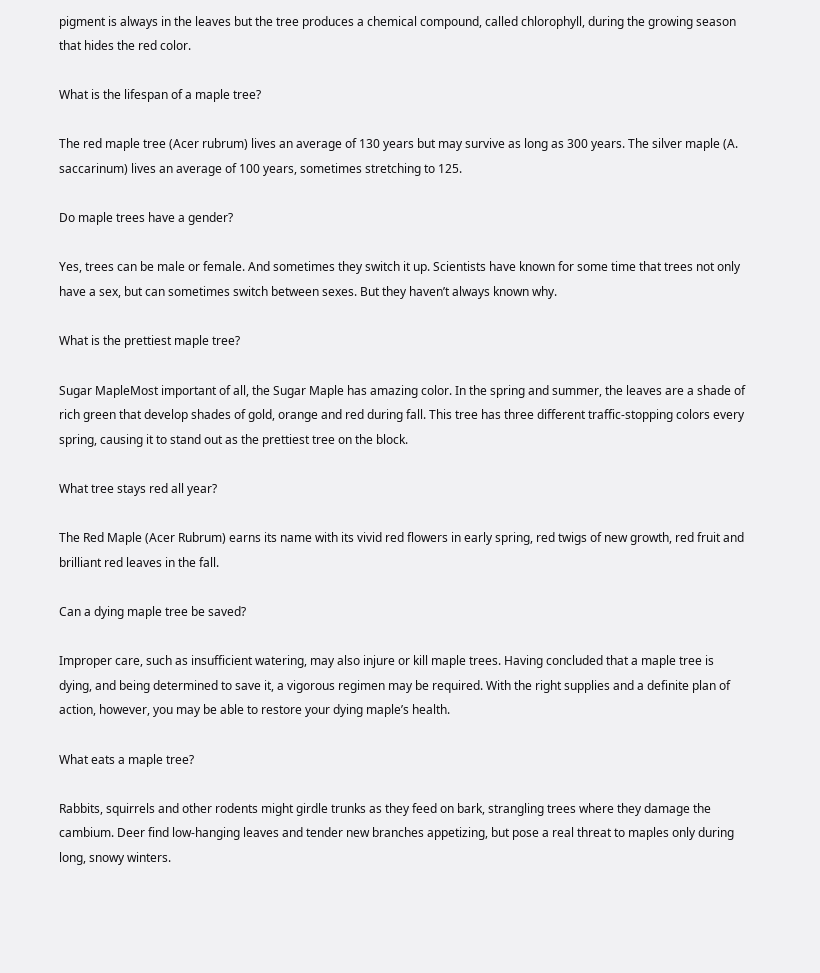pigment is always in the leaves but the tree produces a chemical compound, called chlorophyll, during the growing season that hides the red color.

What is the lifespan of a maple tree?

The red maple tree (Acer rubrum) lives an average of 130 years but may survive as long as 300 years. The silver maple (A. saccarinum) lives an average of 100 years, sometimes stretching to 125.

Do maple trees have a gender?

Yes, trees can be male or female. And sometimes they switch it up. Scientists have known for some time that trees not only have a sex, but can sometimes switch between sexes. But they haven’t always known why.

What is the prettiest maple tree?

Sugar MapleMost important of all, the Sugar Maple has amazing color. In the spring and summer, the leaves are a shade of rich green that develop shades of gold, orange and red during fall. This tree has three different traffic-stopping colors every spring, causing it to stand out as the prettiest tree on the block.

What tree stays red all year?

The Red Maple (Acer Rubrum) earns its name with its vivid red flowers in early spring, red twigs of new growth, red fruit and brilliant red leaves in the fall.

Can a dying maple tree be saved?

Improper care, such as insufficient watering, may also injure or kill maple trees. Having concluded that a maple tree is dying, and being determined to save it, a vigorous regimen may be required. With the right supplies and a definite plan of action, however, you may be able to restore your dying maple’s health.

What eats a maple tree?

Rabbits, squirrels and other rodents might girdle trunks as they feed on bark, strangling trees where they damage the cambium. Deer find low-hanging leaves and tender new branches appetizing, but pose a real threat to maples only during long, snowy winters.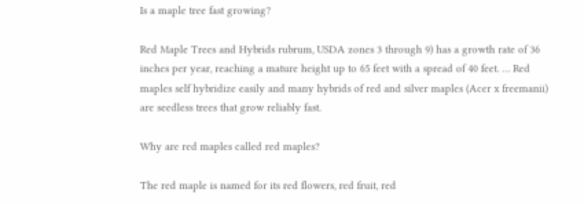Is a maple tree fast growing?

Red Maple Trees and Hybrids rubrum, USDA zones 3 through 9) has a growth rate of 36 inches per year, reaching a mature height up to 65 feet with a spread of 40 feet. … Red maples self hybridize easily and many hybrids of red and silver maples (Acer x freemanii) are seedless trees that grow reliably fast.

Why are red maples called red maples?

The red maple is named for its red flowers, red fruit, red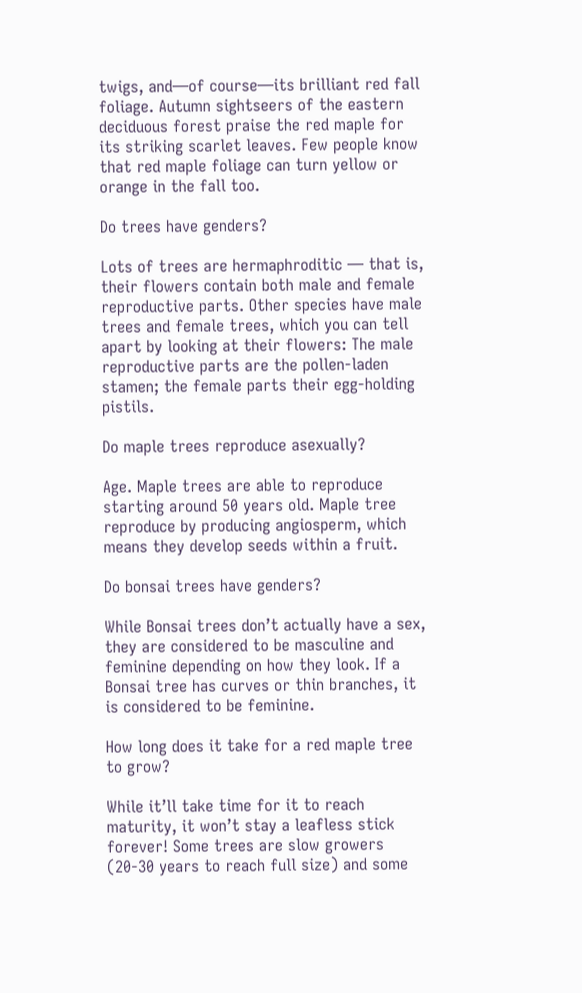twigs, and—of course—its brilliant red fall foliage. Autumn sightseers of the eastern deciduous forest praise the red maple for its striking scarlet leaves. Few people know that red maple foliage can turn yellow or orange in the fall too.

Do trees have genders?

Lots of trees are hermaphroditic — that is, their flowers contain both male and female reproductive parts. Other species have male trees and female trees, which you can tell apart by looking at their flowers: The male reproductive parts are the pollen-laden stamen; the female parts their egg-holding pistils.

Do maple trees reproduce asexually?

Age. Maple trees are able to reproduce starting around 50 years old. Maple tree reproduce by producing angiosperm, which means they develop seeds within a fruit.

Do bonsai trees have genders?

While Bonsai trees don’t actually have a sex, they are considered to be masculine and feminine depending on how they look. If a Bonsai tree has curves or thin branches, it is considered to be feminine.

How long does it take for a red maple tree to grow?

While it’ll take time for it to reach maturity, it won’t stay a leafless stick forever! Some trees are slow growers (20-30 years to reach full size) and some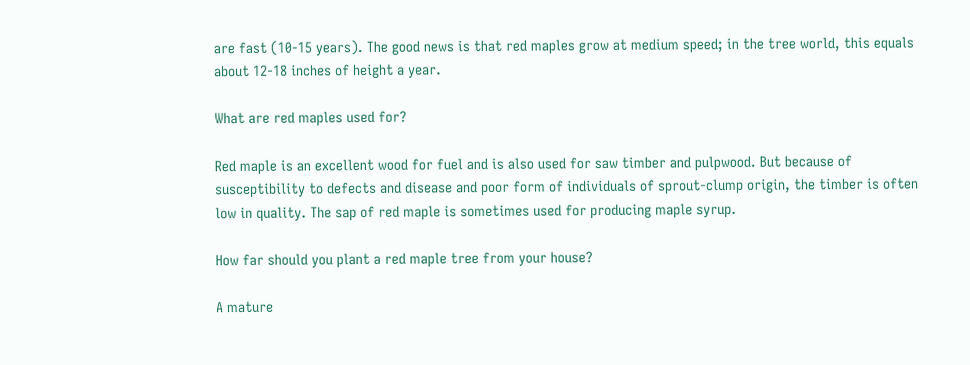are fast (10-15 years). The good news is that red maples grow at medium speed; in the tree world, this equals about 12-18 inches of height a year.

What are red maples used for?

Red maple is an excellent wood for fuel and is also used for saw timber and pulpwood. But because of susceptibility to defects and disease and poor form of individuals of sprout-clump origin, the timber is often low in quality. The sap of red maple is sometimes used for producing maple syrup.

How far should you plant a red maple tree from your house?

A mature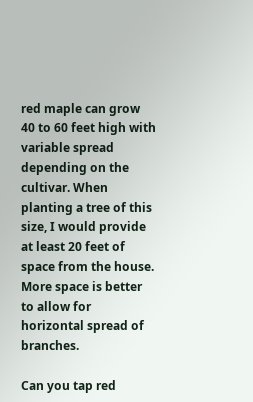red maple can grow 40 to 60 feet high with variable spread depending on the cultivar. When planting a tree of this size, I would provide at least 20 feet of space from the house. More space is better to allow for horizontal spread of branches.

Can you tap red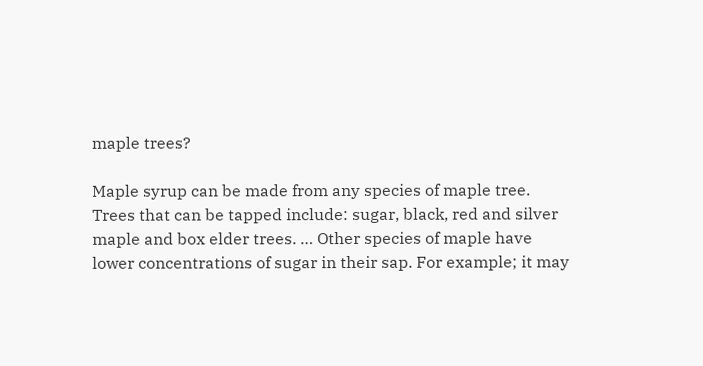maple trees?

Maple syrup can be made from any species of maple tree. Trees that can be tapped include: sugar, black, red and silver maple and box elder trees. … Other species of maple have lower concentrations of sugar in their sap. For example; it may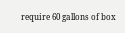require 60 gallons of box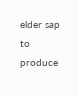elder sap to produce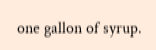one gallon of syrup.